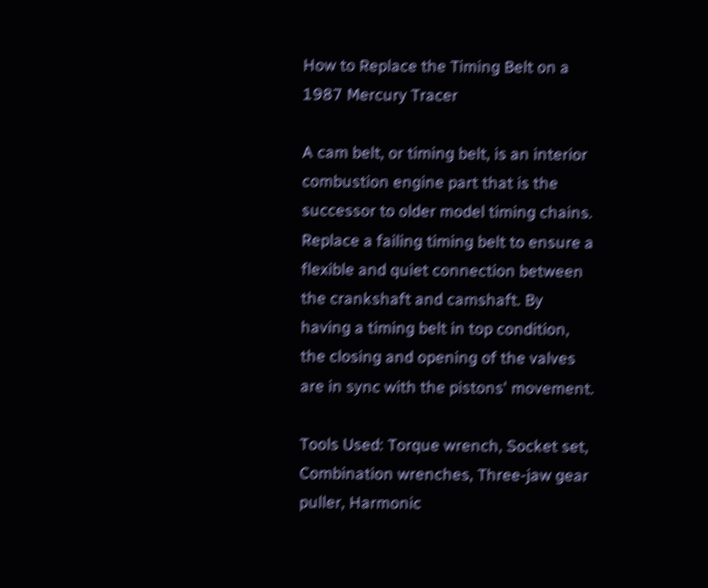How to Replace the Timing Belt on a 1987 Mercury Tracer

A cam belt, or timing belt, is an interior combustion engine part that is the successor to older model timing chains. Replace a failing timing belt to ensure a flexible and quiet connection between the crankshaft and camshaft. By having a timing belt in top condition, the closing and opening of the valves are in sync with the pistons' movement.

Tools Used: Torque wrench, Socket set, Combination wrenches, Three-jaw gear puller, Harmonic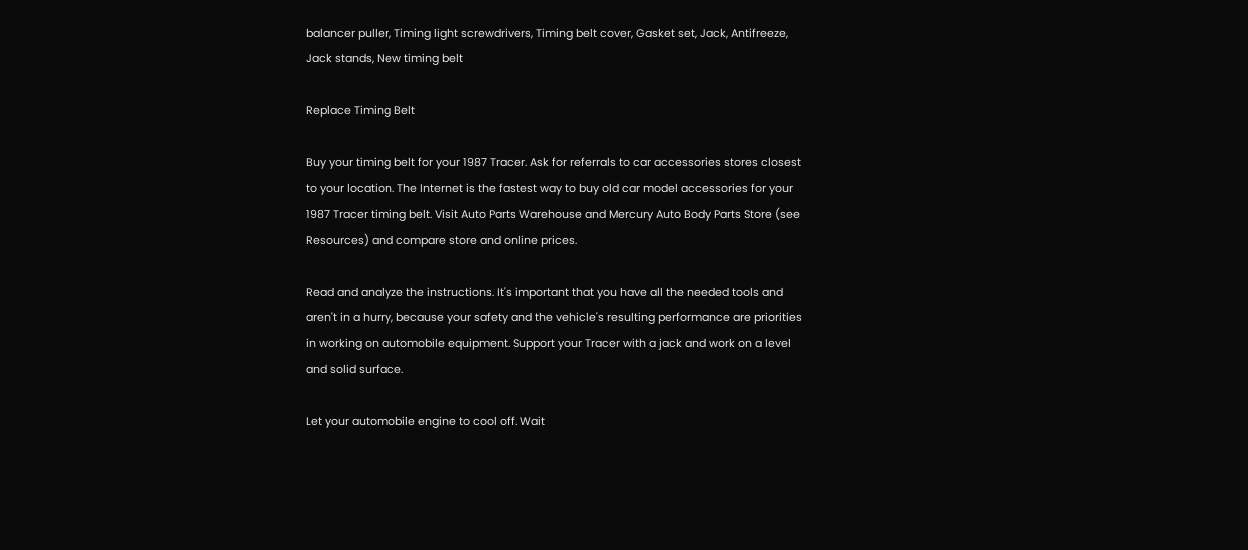balancer puller, Timing light screwdrivers, Timing belt cover, Gasket set, Jack, Antifreeze, Jack stands, New timing belt

Replace Timing Belt

Buy your timing belt for your 1987 Tracer. Ask for referrals to car accessories stores closest to your location. The Internet is the fastest way to buy old car model accessories for your 1987 Tracer timing belt. Visit Auto Parts Warehouse and Mercury Auto Body Parts Store (see Resources) and compare store and online prices.

Read and analyze the instructions. It's important that you have all the needed tools and aren't in a hurry, because your safety and the vehicle's resulting performance are priorities in working on automobile equipment. Support your Tracer with a jack and work on a level and solid surface.

Let your automobile engine to cool off. Wait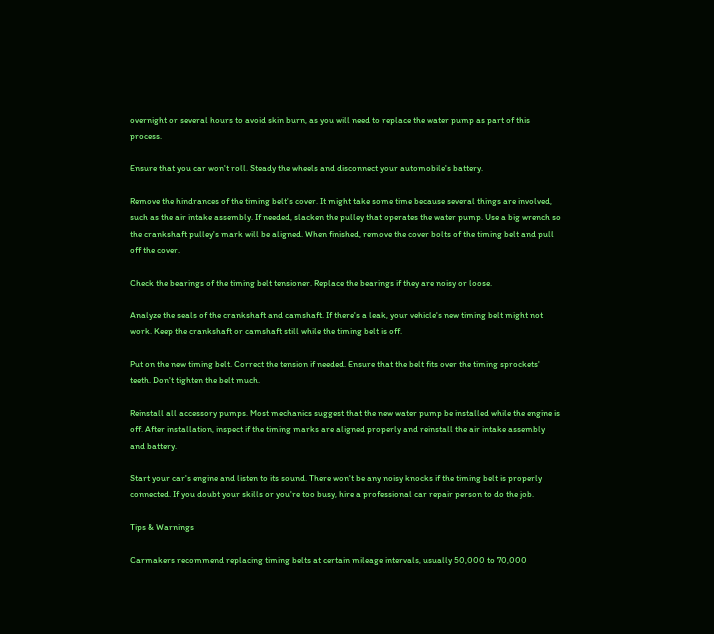overnight or several hours to avoid skin burn, as you will need to replace the water pump as part of this process.

Ensure that you car won't roll. Steady the wheels and disconnect your automobile's battery.

Remove the hindrances of the timing belt's cover. It might take some time because several things are involved, such as the air intake assembly. If needed, slacken the pulley that operates the water pump. Use a big wrench so the crankshaft pulley's mark will be aligned. When finished, remove the cover bolts of the timing belt and pull off the cover.

Check the bearings of the timing belt tensioner. Replace the bearings if they are noisy or loose.

Analyze the seals of the crankshaft and camshaft. If there's a leak, your vehicle's new timing belt might not work. Keep the crankshaft or camshaft still while the timing belt is off.

Put on the new timing belt. Correct the tension if needed. Ensure that the belt fits over the timing sprockets' teeth. Don't tighten the belt much.

Reinstall all accessory pumps. Most mechanics suggest that the new water pump be installed while the engine is off. After installation, inspect if the timing marks are aligned properly and reinstall the air intake assembly and battery.

Start your car's engine and listen to its sound. There won't be any noisy knocks if the timing belt is properly connected. If you doubt your skills or you're too busy, hire a professional car repair person to do the job.

Tips & Warnings

Carmakers recommend replacing timing belts at certain mileage intervals, usually 50,000 to 70,000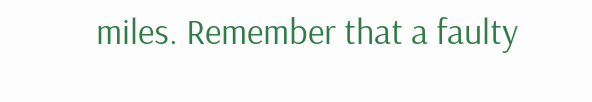miles. Remember that a faulty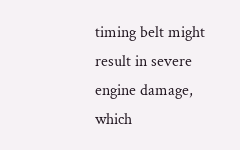timing belt might result in severe engine damage, which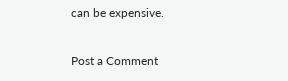can be expensive.

Post a Comment